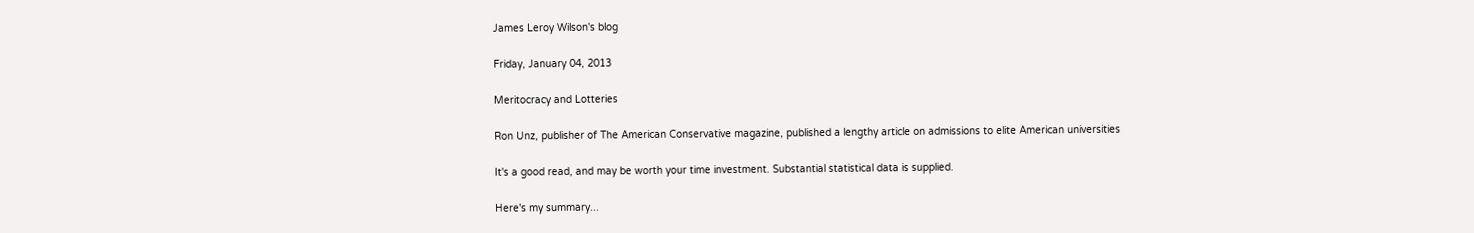James Leroy Wilson's blog

Friday, January 04, 2013

Meritocracy and Lotteries

Ron Unz, publisher of The American Conservative magazine, published a lengthy article on admissions to elite American universities

It's a good read, and may be worth your time investment. Substantial statistical data is supplied.

Here's my summary...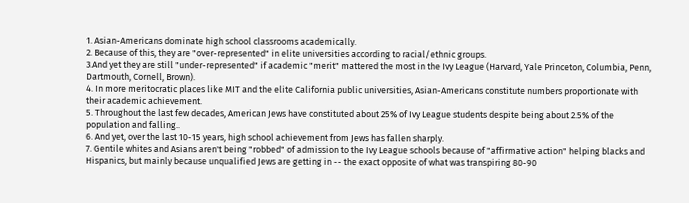1. Asian-Americans dominate high school classrooms academically.
2. Because of this, they are "over-represented" in elite universities according to racial/ethnic groups.
3.And yet they are still "under-represented" if academic "merit" mattered the most in the Ivy League (Harvard, Yale Princeton, Columbia, Penn, Dartmouth, Cornell, Brown).
4. In more meritocratic places like MIT and the elite California public universities, Asian-Americans constitute numbers proportionate with their academic achievement.
5. Throughout the last few decades, American Jews have constituted about 25% of Ivy League students despite being about 2.5% of the population and falling..
6. And yet, over the last 10-15 years, high school achievement from Jews has fallen sharply.
7. Gentile whites and Asians aren't being "robbed" of admission to the Ivy League schools because of "affirmative action" helping blacks and Hispanics, but mainly because unqualified Jews are getting in -- the exact opposite of what was transpiring 80-90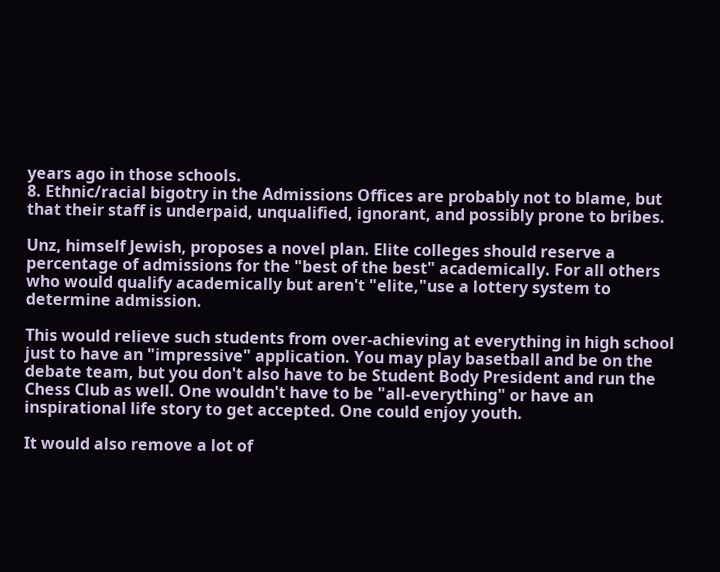years ago in those schools.
8. Ethnic/racial bigotry in the Admissions Offices are probably not to blame, but that their staff is underpaid, unqualified, ignorant, and possibly prone to bribes.

Unz, himself Jewish, proposes a novel plan. Elite colleges should reserve a percentage of admissions for the "best of the best" academically. For all others who would qualify academically but aren't "elite,"use a lottery system to determine admission.

This would relieve such students from over-achieving at everything in high school just to have an "impressive" application. You may play basetball and be on the debate team, but you don't also have to be Student Body President and run the Chess Club as well. One wouldn't have to be "all-everything" or have an inspirational life story to get accepted. One could enjoy youth.

It would also remove a lot of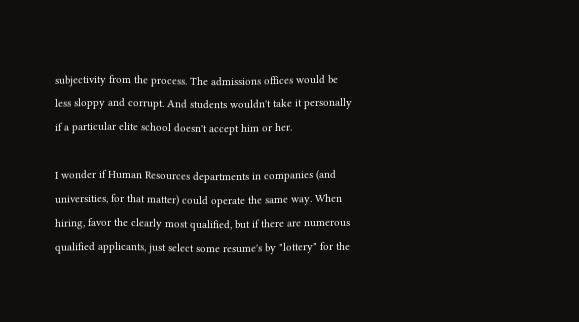subjectivity from the process. The admissions offices would be less sloppy and corrupt. And students wouldn't take it personally if a particular elite school doesn't accept him or her.

I wonder if Human Resources departments in companies (and universities, for that matter) could operate the same way. When hiring, favor the clearly most qualified, but if there are numerous qualified applicants, just select some resume's by "lottery" for the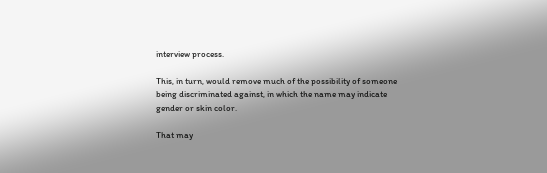interview process.

This, in turn, would remove much of the possibility of someone being discriminated against, in which the name may indicate gender or skin color.

That may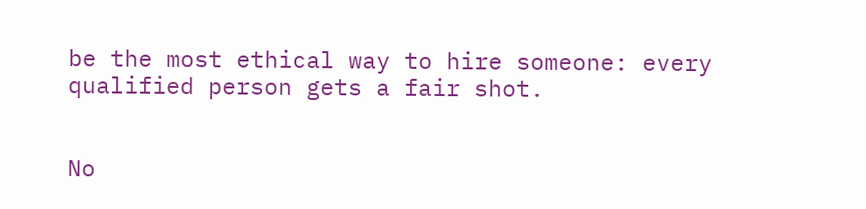be the most ethical way to hire someone: every qualified person gets a fair shot.


No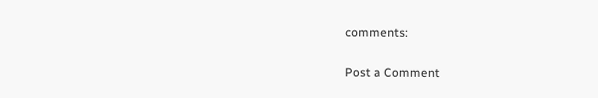comments:

Post a Comment